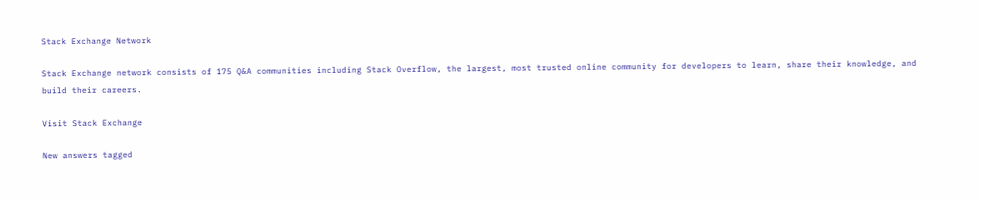Stack Exchange Network

Stack Exchange network consists of 175 Q&A communities including Stack Overflow, the largest, most trusted online community for developers to learn, share their knowledge, and build their careers.

Visit Stack Exchange

New answers tagged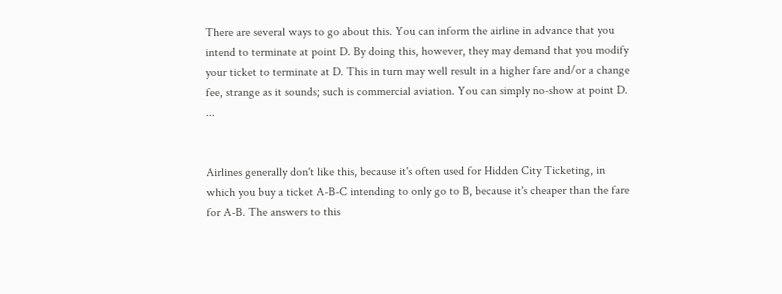There are several ways to go about this. You can inform the airline in advance that you intend to terminate at point D. By doing this, however, they may demand that you modify your ticket to terminate at D. This in turn may well result in a higher fare and/or a change fee, strange as it sounds; such is commercial aviation. You can simply no-show at point D. ...


Airlines generally don't like this, because it's often used for Hidden City Ticketing, in which you buy a ticket A-B-C intending to only go to B, because it's cheaper than the fare for A-B. The answers to this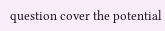question cover the potential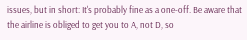issues, but in short: It's probably fine as a one-off. Be aware that the airline is obliged to get you to A, not D, so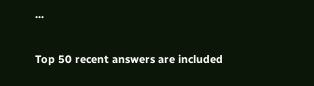...

Top 50 recent answers are included